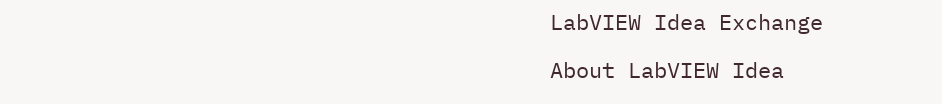LabVIEW Idea Exchange

About LabVIEW Idea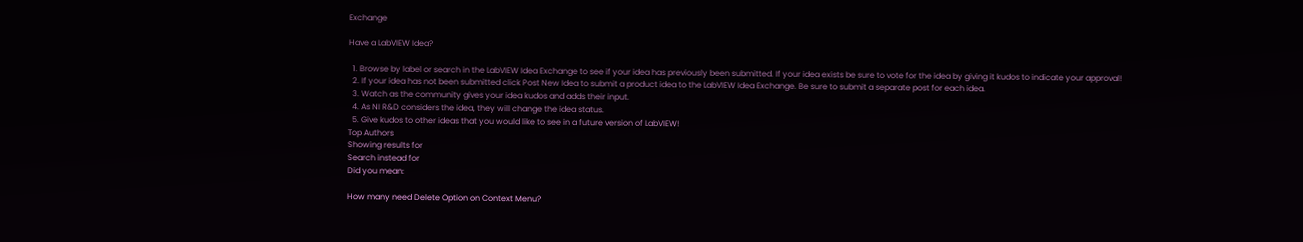Exchange

Have a LabVIEW Idea?

  1. Browse by label or search in the LabVIEW Idea Exchange to see if your idea has previously been submitted. If your idea exists be sure to vote for the idea by giving it kudos to indicate your approval!
  2. If your idea has not been submitted click Post New Idea to submit a product idea to the LabVIEW Idea Exchange. Be sure to submit a separate post for each idea.
  3. Watch as the community gives your idea kudos and adds their input.
  4. As NI R&D considers the idea, they will change the idea status.
  5. Give kudos to other ideas that you would like to see in a future version of LabVIEW!
Top Authors
Showing results for
Search instead for
Did you mean:

How many need Delete Option on Context Menu?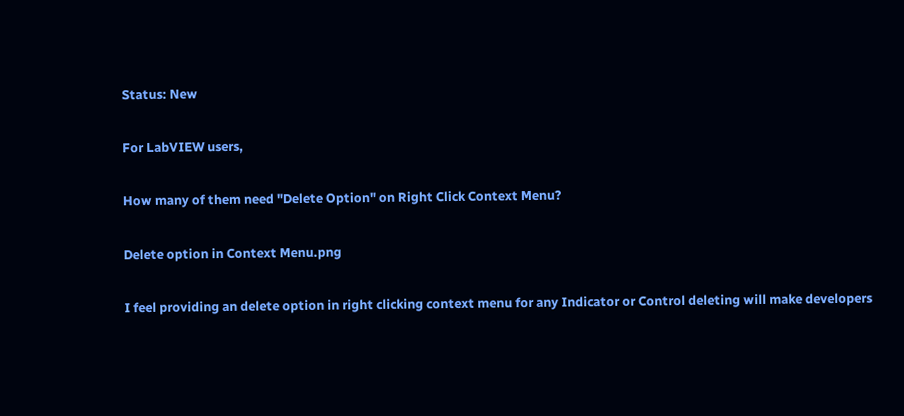Status: New

For LabVIEW users,

How many of them need "Delete Option" on Right Click Context Menu?

Delete option in Context Menu.png

I feel providing an delete option in right clicking context menu for any Indicator or Control deleting will make developers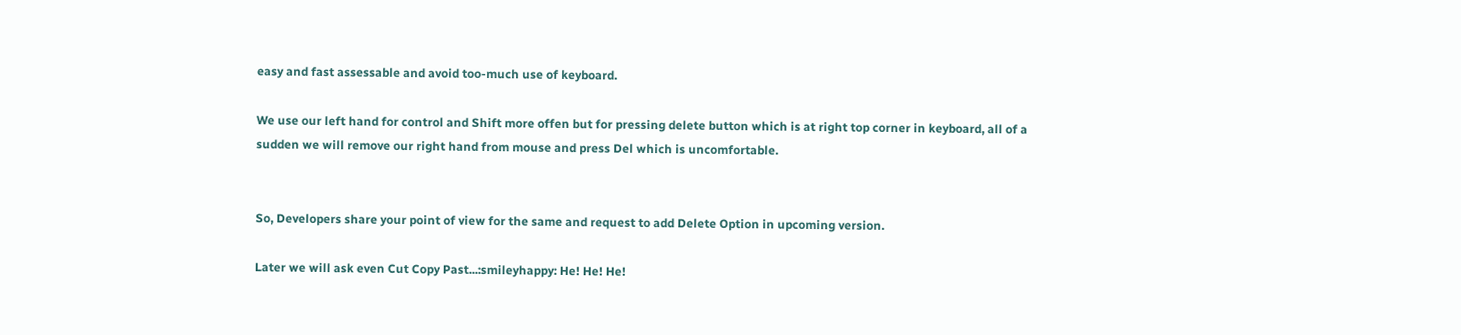easy and fast assessable and avoid too-much use of keyboard.

We use our left hand for control and Shift more offen but for pressing delete button which is at right top corner in keyboard, all of a sudden we will remove our right hand from mouse and press Del which is uncomfortable.


So, Developers share your point of view for the same and request to add Delete Option in upcoming version.

Later we will ask even Cut Copy Past...:smileyhappy: He! He! He!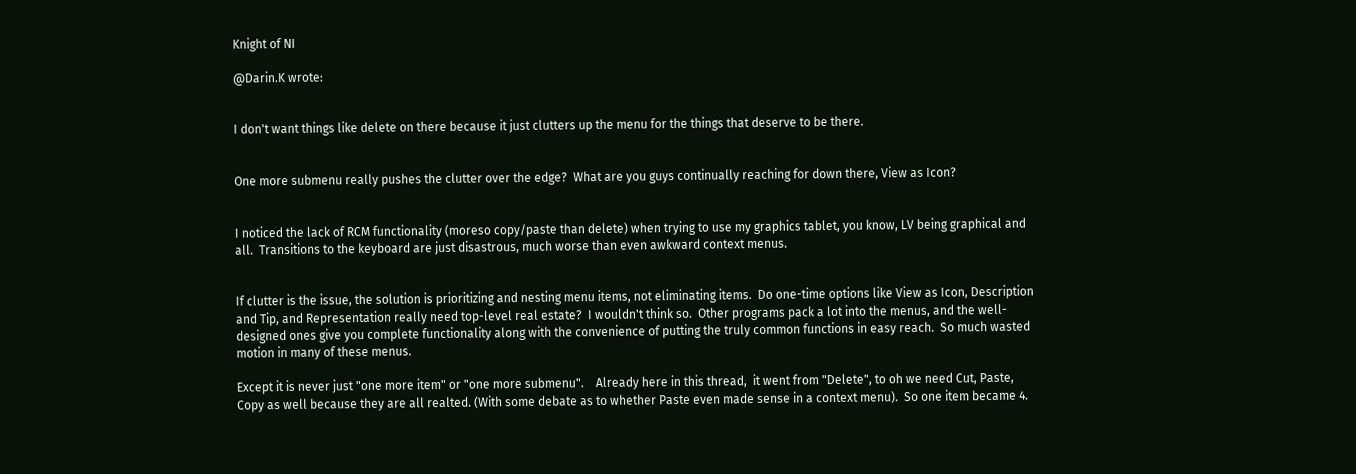Knight of NI

@Darin.K wrote:


I don't want things like delete on there because it just clutters up the menu for the things that deserve to be there.


One more submenu really pushes the clutter over the edge?  What are you guys continually reaching for down there, View as Icon?


I noticed the lack of RCM functionality (moreso copy/paste than delete) when trying to use my graphics tablet, you know, LV being graphical and all.  Transitions to the keyboard are just disastrous, much worse than even awkward context menus.


If clutter is the issue, the solution is prioritizing and nesting menu items, not eliminating items.  Do one-time options like View as Icon, Description and Tip, and Representation really need top-level real estate?  I wouldn't think so.  Other programs pack a lot into the menus, and the well-designed ones give you complete functionality along with the convenience of putting the truly common functions in easy reach.  So much wasted motion in many of these menus.

Except it is never just "one more item" or "one more submenu".    Already here in this thread,  it went from "Delete", to oh we need Cut, Paste, Copy as well because they are all realted. (With some debate as to whether Paste even made sense in a context menu).  So one item became 4.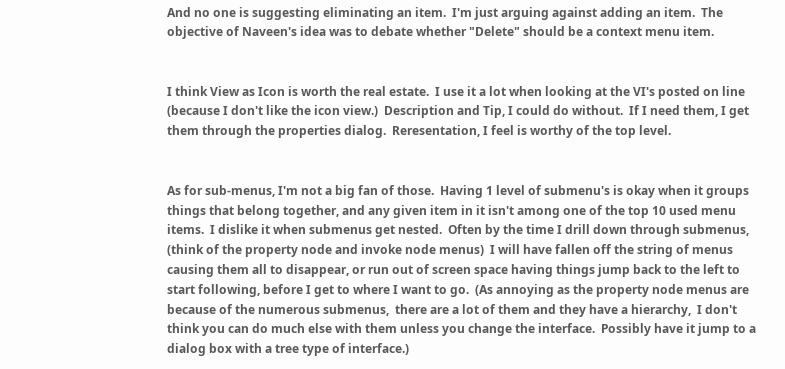And no one is suggesting eliminating an item.  I'm just arguing against adding an item.  The objective of Naveen's idea was to debate whether "Delete" should be a context menu item.


I think View as Icon is worth the real estate.  I use it a lot when looking at the VI's posted on line (because I don't like the icon view.)  Description and Tip, I could do without.  If I need them, I get them through the properties dialog.  Reresentation, I feel is worthy of the top level.


As for sub-menus, I'm not a big fan of those.  Having 1 level of submenu's is okay when it groups things that belong together, and any given item in it isn't among one of the top 10 used menu items.  I dislike it when submenus get nested.  Often by the time I drill down through submenus,  (think of the property node and invoke node menus)  I will have fallen off the string of menus causing them all to disappear, or run out of screen space having things jump back to the left to start following, before I get to where I want to go.  (As annoying as the property node menus are because of the numerous submenus,  there are a lot of them and they have a hierarchy,  I don't think you can do much else with them unless you change the interface.  Possibly have it jump to a dialog box with a tree type of interface.)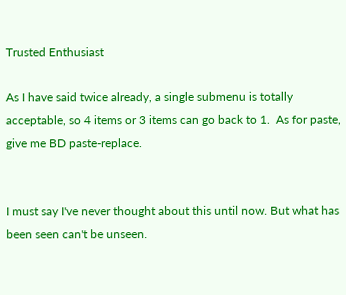Trusted Enthusiast

As I have said twice already, a single submenu is totally acceptable, so 4 items or 3 items can go back to 1.  As for paste, give me BD paste-replace.


I must say I've never thought about this until now. But what has been seen can't be unseen.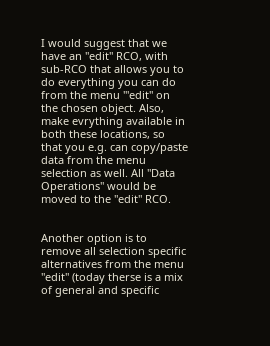I would suggest that we have an "edit" RCO, with sub-RCO that allows you to do everything you can do from the menu '"edit" on the chosen object. Also, make evrything available in both these locations, so that you e.g. can copy/paste data from the menu selection as well. All "Data Operations" would be moved to the "edit" RCO.


Another option is to remove all selection specific alternatives from the menu "edit" (today therse is a mix of general and specific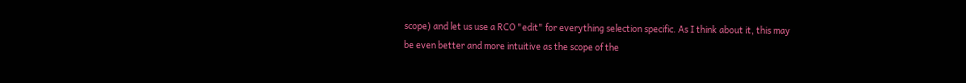scope) and let us use a RCO "edit" for everything selection specific. As I think about it, this may be even better and more intuitive as the scope of the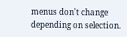menus don't change depending on selection.